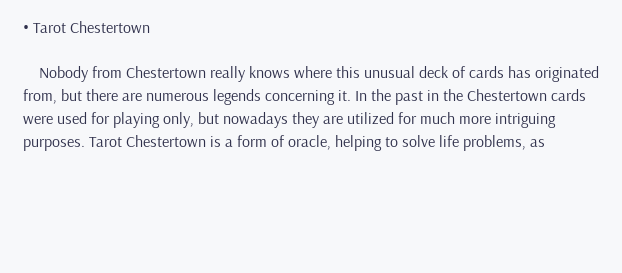• Tarot Chestertown

    Nobody from Chestertown really knows where this unusual deck of cards has originated from, but there are numerous legends concerning it. In the past in the Chestertown cards were used for playing only, but nowadays they are utilized for much more intriguing purposes. Tarot Chestertown is a form of oracle, helping to solve life problems, as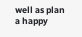well as plan a happy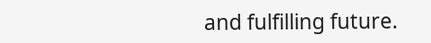and fulfilling future.